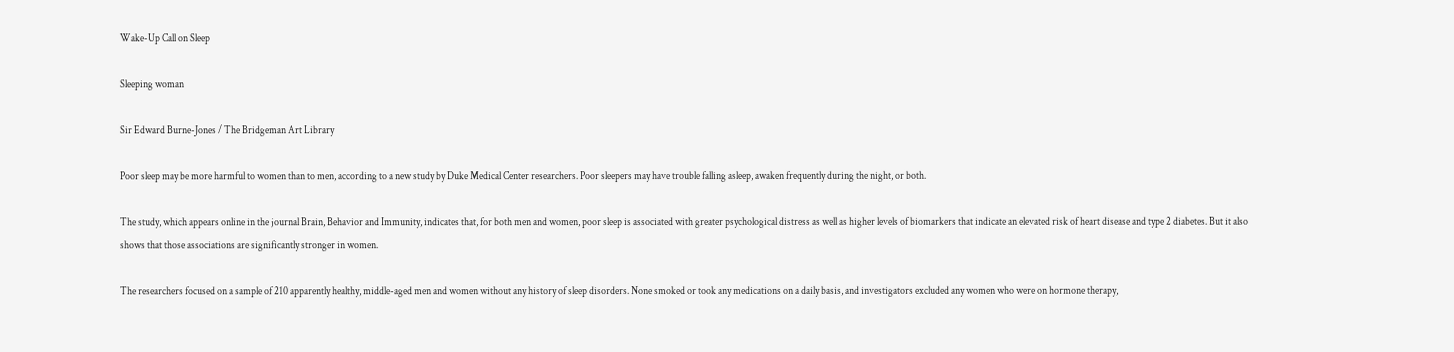Wake-Up Call on Sleep

Sleeping woman

Sir Edward Burne-Jones / The Bridgeman Art Library

Poor sleep may be more harmful to women than to men, according to a new study by Duke Medical Center researchers. Poor sleepers may have trouble falling asleep, awaken frequently during the night, or both.

The study, which appears online in the journal Brain, Behavior and Immunity, indicates that, for both men and women, poor sleep is associated with greater psychological distress as well as higher levels of biomarkers that indicate an elevated risk of heart disease and type 2 diabetes. But it also shows that those associations are significantly stronger in women.

The researchers focused on a sample of 210 apparently healthy, middle-aged men and women without any history of sleep disorders. None smoked or took any medications on a daily basis, and investigators excluded any women who were on hormone therapy,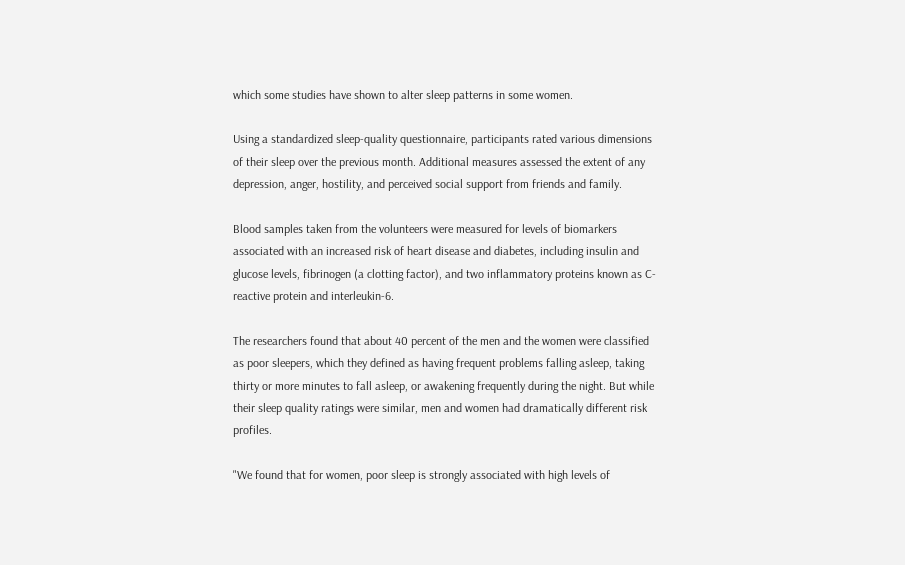which some studies have shown to alter sleep patterns in some women.

Using a standardized sleep-quality questionnaire, participants rated various dimensions of their sleep over the previous month. Additional measures assessed the extent of any depression, anger, hostility, and perceived social support from friends and family.

Blood samples taken from the volunteers were measured for levels of biomarkers associated with an increased risk of heart disease and diabetes, including insulin and glucose levels, fibrinogen (a clotting factor), and two inflammatory proteins known as C-reactive protein and interleukin-6.

The researchers found that about 40 percent of the men and the women were classified as poor sleepers, which they defined as having frequent problems falling asleep, taking thirty or more minutes to fall asleep, or awakening frequently during the night. But while their sleep quality ratings were similar, men and women had dramatically different risk profiles.

"We found that for women, poor sleep is strongly associated with high levels of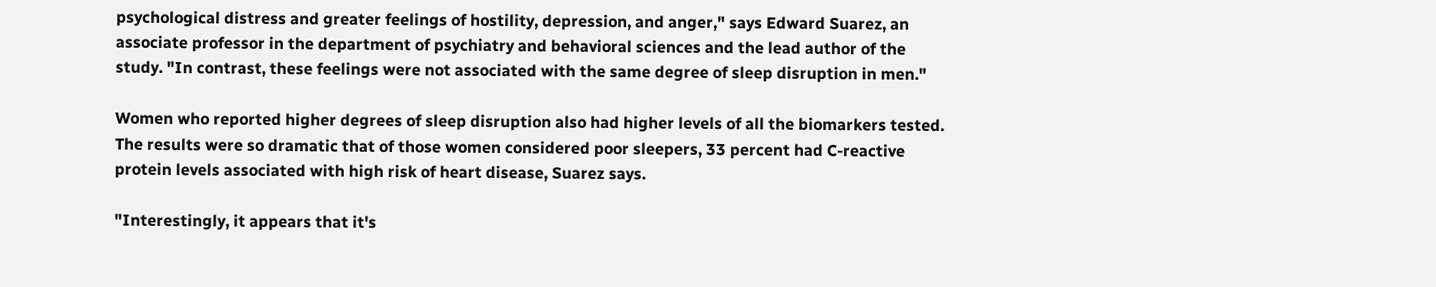psychological distress and greater feelings of hostility, depression, and anger," says Edward Suarez, an associate professor in the department of psychiatry and behavioral sciences and the lead author of the study. "In contrast, these feelings were not associated with the same degree of sleep disruption in men."

Women who reported higher degrees of sleep disruption also had higher levels of all the biomarkers tested. The results were so dramatic that of those women considered poor sleepers, 33 percent had C-reactive protein levels associated with high risk of heart disease, Suarez says.

"Interestingly, it appears that it's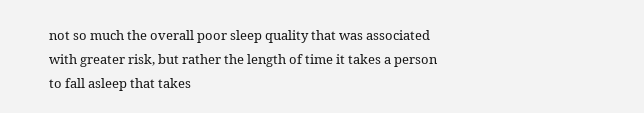not so much the overall poor sleep quality that was associated with greater risk, but rather the length of time it takes a person to fall asleep that takes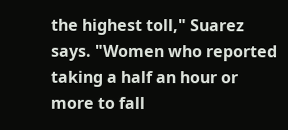the highest toll," Suarez says. "Women who reported taking a half an hour or more to fall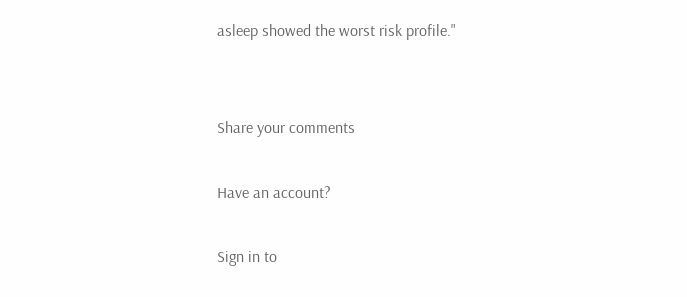asleep showed the worst risk profile."


Share your comments

Have an account?

Sign in to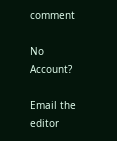comment

No Account?

Email the editor